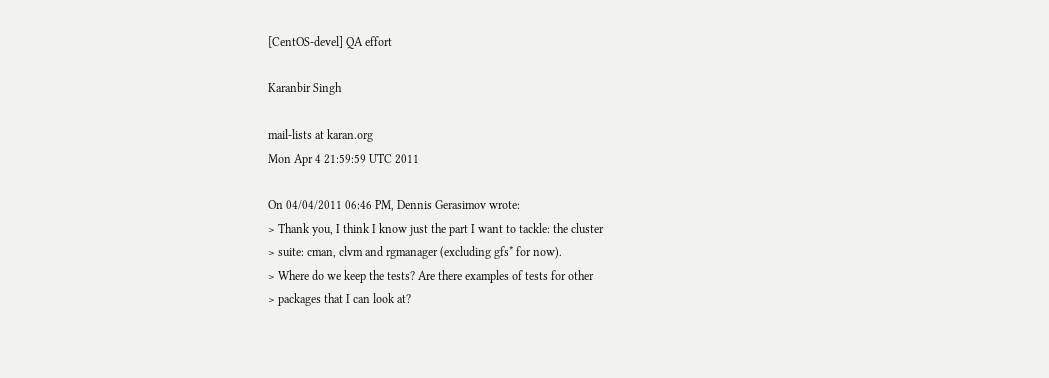[CentOS-devel] QA effort

Karanbir Singh

mail-lists at karan.org
Mon Apr 4 21:59:59 UTC 2011

On 04/04/2011 06:46 PM, Dennis Gerasimov wrote:
> Thank you, I think I know just the part I want to tackle: the cluster
> suite: cman, clvm and rgmanager (excluding gfs* for now).
> Where do we keep the tests? Are there examples of tests for other
> packages that I can look at?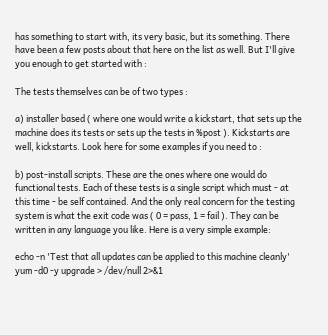has something to start with, its very basic, but its something. There
have been a few posts about that here on the list as well. But I'll give
you enough to get started with :

The tests themselves can be of two types :

a) installer based ( where one would write a kickstart, that sets up the
machine does its tests or sets up the tests in %post ). Kickstarts are
well, kickstarts. Look here for some examples if you need to :

b) post-install scripts. These are the ones where one would do
functional tests. Each of these tests is a single script which must - at
this time - be self contained. And the only real concern for the testing
system is what the exit code was ( 0 = pass, 1 = fail ). They can be
written in any language you like. Here is a very simple example:

echo -n 'Test that all updates can be applied to this machine cleanly'
yum -d0 -y upgrade > /dev/null 2>&1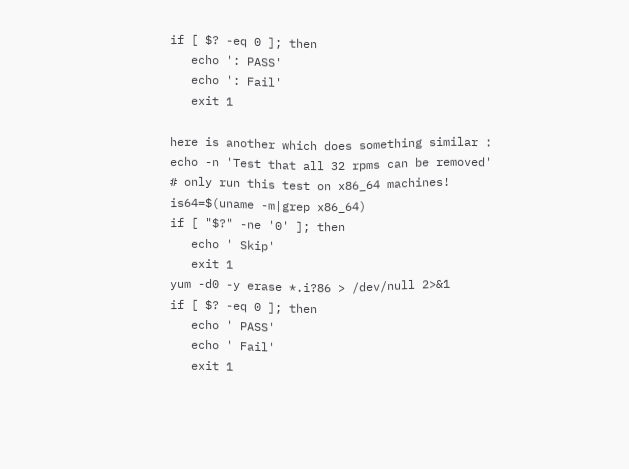if [ $? -eq 0 ]; then
   echo ': PASS'
   echo ': Fail'
   exit 1

here is another which does something similar :
echo -n 'Test that all 32 rpms can be removed'
# only run this test on x86_64 machines!
is64=$(uname -m|grep x86_64)
if [ "$?" -ne '0' ]; then
   echo ' Skip'
   exit 1
yum -d0 -y erase *.i?86 > /dev/null 2>&1
if [ $? -eq 0 ]; then
   echo ' PASS'
   echo ' Fail'
   exit 1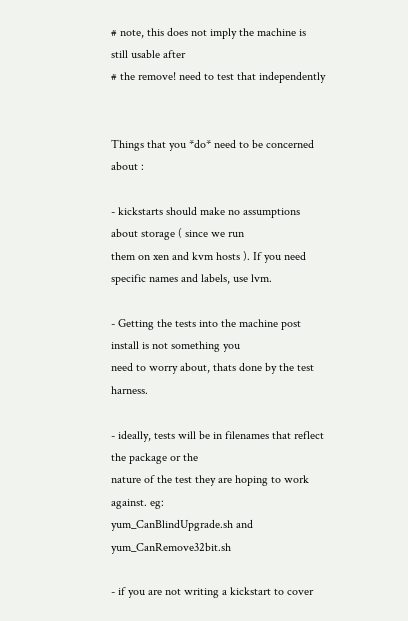# note, this does not imply the machine is still usable after
# the remove! need to test that independently


Things that you *do* need to be concerned about :

- kickstarts should make no assumptions about storage ( since we run
them on xen and kvm hosts ). If you need specific names and labels, use lvm.

- Getting the tests into the machine post install is not something you
need to worry about, thats done by the test harness.

- ideally, tests will be in filenames that reflect the package or the
nature of the test they are hoping to work against. eg:
yum_CanBlindUpgrade.sh and yum_CanRemove32bit.sh

- if you are not writing a kickstart to cover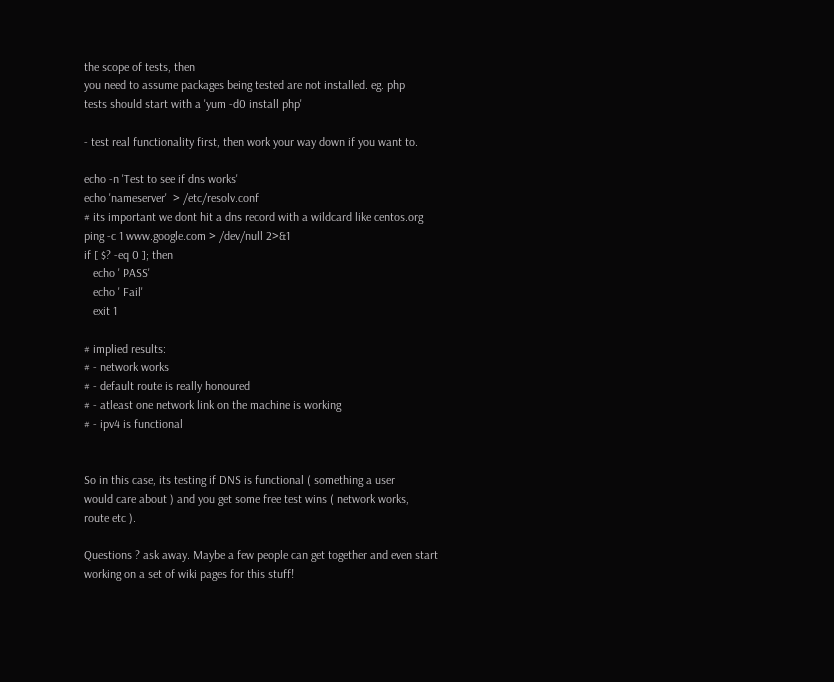the scope of tests, then
you need to assume packages being tested are not installed. eg. php
tests should start with a 'yum -d0 install php'

- test real functionality first, then work your way down if you want to.

echo -n 'Test to see if dns works'
echo 'nameserver'  > /etc/resolv.conf
# its important we dont hit a dns record with a wildcard like centos.org
ping -c 1 www.google.com > /dev/null 2>&1
if [ $? -eq 0 ]; then
   echo ' PASS'
   echo ' Fail'
   exit 1

# implied results:
# - network works
# - default route is really honoured
# - atleast one network link on the machine is working
# - ipv4 is functional


So in this case, its testing if DNS is functional ( something a user
would care about ) and you get some free test wins ( network works,
route etc ).

Questions ? ask away. Maybe a few people can get together and even start
working on a set of wiki pages for this stuff!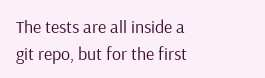The tests are all inside a git repo, but for the first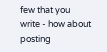few that you
write - how about posting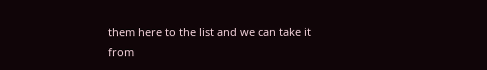them here to the list and we can take it from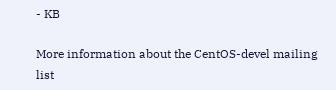- KB

More information about the CentOS-devel mailing list